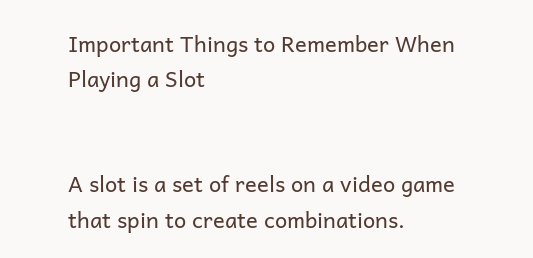Important Things to Remember When Playing a Slot


A slot is a set of reels on a video game that spin to create combinations.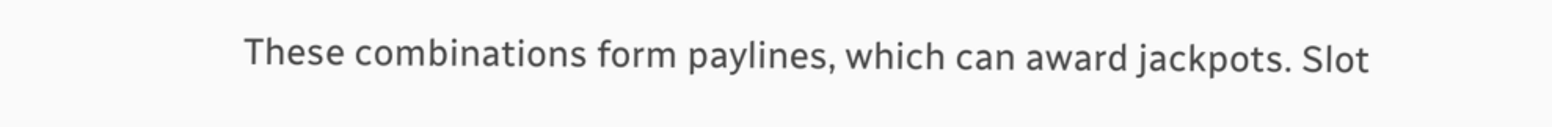These combinations form paylines, which can award jackpots. Slot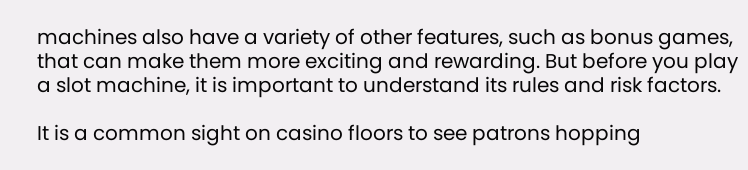machines also have a variety of other features, such as bonus games, that can make them more exciting and rewarding. But before you play a slot machine, it is important to understand its rules and risk factors.

It is a common sight on casino floors to see patrons hopping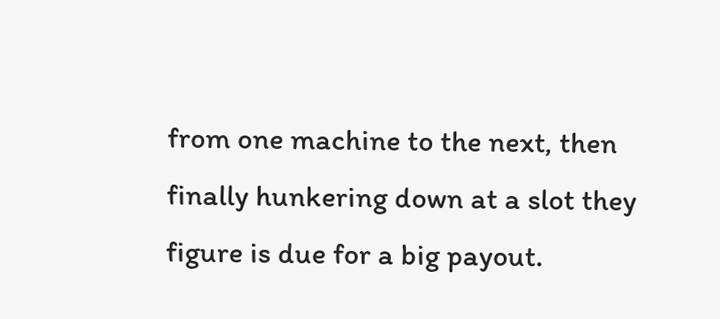from one machine to the next, then finally hunkering down at a slot they figure is due for a big payout.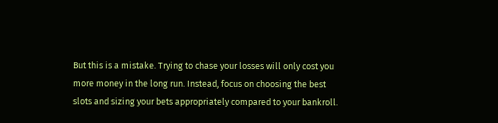But this is a mistake. Trying to chase your losses will only cost you more money in the long run. Instead, focus on choosing the best slots and sizing your bets appropriately compared to your bankroll.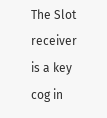The Slot receiver is a key cog in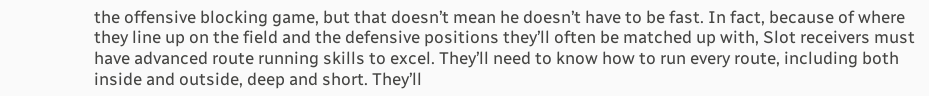the offensive blocking game, but that doesn’t mean he doesn’t have to be fast. In fact, because of where they line up on the field and the defensive positions they’ll often be matched up with, Slot receivers must have advanced route running skills to excel. They’ll need to know how to run every route, including both inside and outside, deep and short. They’ll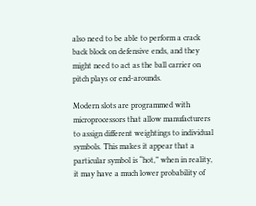also need to be able to perform a crack back block on defensive ends, and they might need to act as the ball carrier on pitch plays or end-arounds.

Modern slots are programmed with microprocessors that allow manufacturers to assign different weightings to individual symbols. This makes it appear that a particular symbol is “hot,” when in reality, it may have a much lower probability of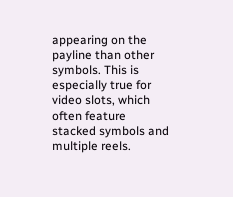appearing on the payline than other symbols. This is especially true for video slots, which often feature stacked symbols and multiple reels.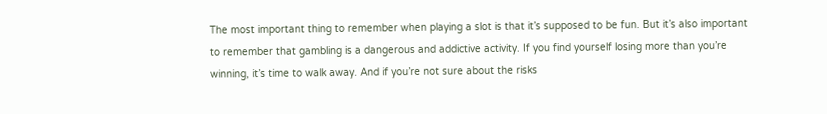The most important thing to remember when playing a slot is that it’s supposed to be fun. But it’s also important to remember that gambling is a dangerous and addictive activity. If you find yourself losing more than you’re winning, it’s time to walk away. And if you’re not sure about the risks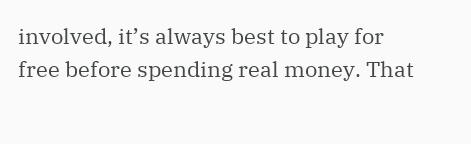involved, it’s always best to play for free before spending real money. That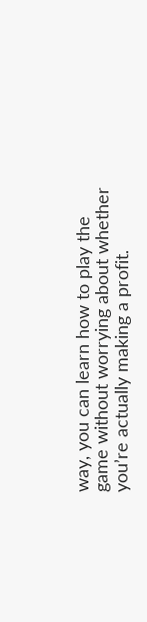way, you can learn how to play the game without worrying about whether you’re actually making a profit.